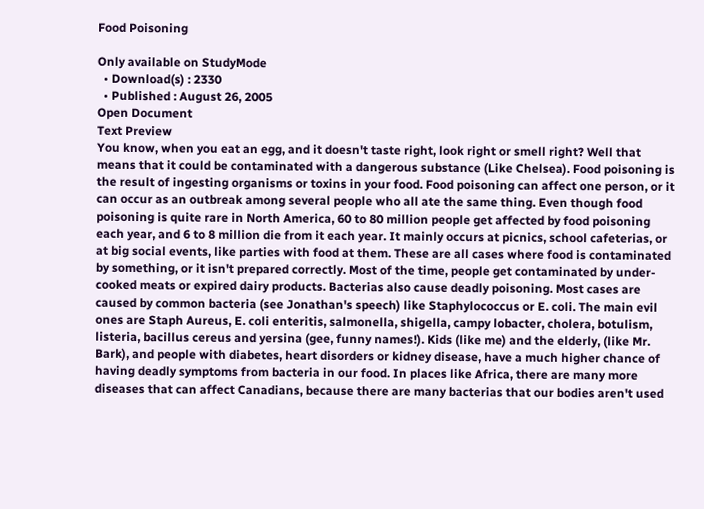Food Poisoning

Only available on StudyMode
  • Download(s) : 2330
  • Published : August 26, 2005
Open Document
Text Preview
You know, when you eat an egg, and it doesn't taste right, look right or smell right? Well that means that it could be contaminated with a dangerous substance (Like Chelsea). Food poisoning is the result of ingesting organisms or toxins in your food. Food poisoning can affect one person, or it can occur as an outbreak among several people who all ate the same thing. Even though food poisoning is quite rare in North America, 60 to 80 million people get affected by food poisoning each year, and 6 to 8 million die from it each year. It mainly occurs at picnics, school cafeterias, or at big social events, like parties with food at them. These are all cases where food is contaminated by something, or it isn't prepared correctly. Most of the time, people get contaminated by under-cooked meats or expired dairy products. Bacterias also cause deadly poisoning. Most cases are caused by common bacteria (see Jonathan's speech) like Staphylococcus or E. coli. The main evil ones are Staph Aureus, E. coli enteritis, salmonella, shigella, campy lobacter, cholera, botulism, listeria, bacillus cereus and yersina (gee, funny names!). Kids (like me) and the elderly, (like Mr. Bark), and people with diabetes, heart disorders or kidney disease, have a much higher chance of having deadly symptoms from bacteria in our food. In places like Africa, there are many more diseases that can affect Canadians, because there are many bacterias that our bodies aren't used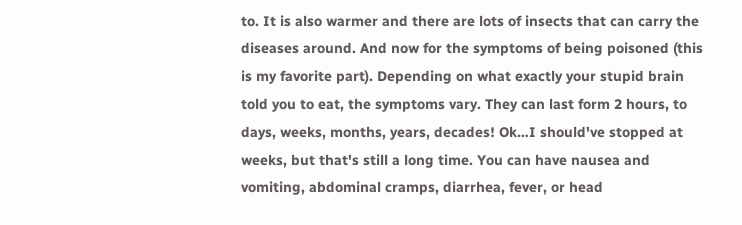to. It is also warmer and there are lots of insects that can carry the diseases around. And now for the symptoms of being poisoned (this is my favorite part). Depending on what exactly your stupid brain told you to eat, the symptoms vary. They can last form 2 hours, to days, weeks, months, years, decades! Ok…I should've stopped at weeks, but that's still a long time. You can have nausea and vomiting, abdominal cramps, diarrhea, fever, or head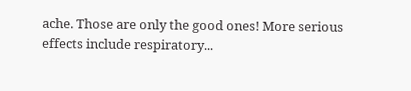ache. Those are only the good ones! More serious effects include respiratory...